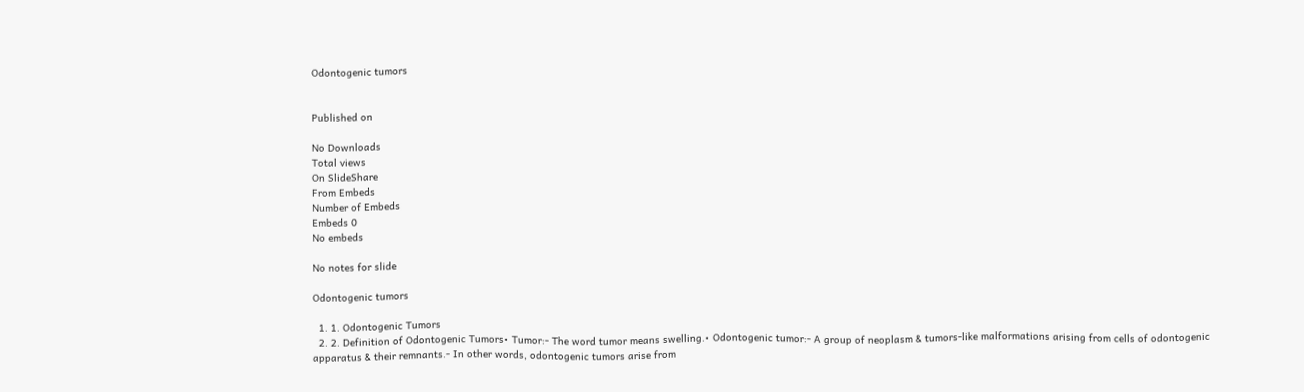Odontogenic tumors


Published on

No Downloads
Total views
On SlideShare
From Embeds
Number of Embeds
Embeds 0
No embeds

No notes for slide

Odontogenic tumors

  1. 1. Odontogenic Tumors
  2. 2. Definition of Odontogenic Tumors• Tumor:- The word tumor means swelling.• Odontogenic tumor:- A group of neoplasm & tumors-like malformations arising from cells of odontogenic apparatus & their remnants.- In other words, odontogenic tumors arise from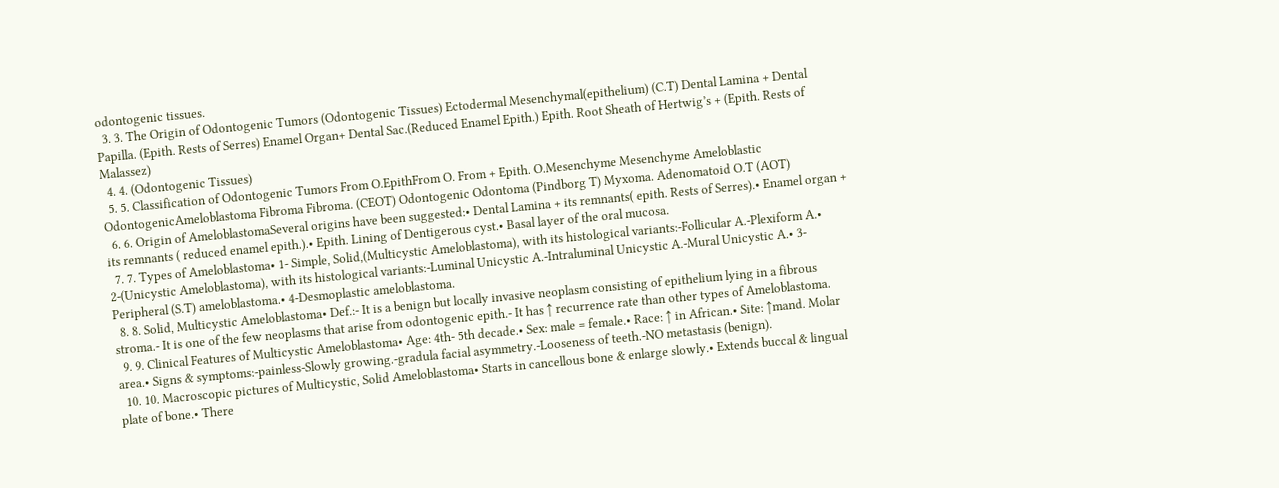odontogenic tissues.
  3. 3. The Origin of Odontogenic Tumors (Odontogenic Tissues) Ectodermal Mesenchymal(epithelium) (C.T) Dental Lamina + Dental Papilla. (Epith. Rests of Serres) Enamel Organ+ Dental Sac.(Reduced Enamel Epith.) Epith. Root Sheath of Hertwig’s + (Epith. Rests of Malassez)
  4. 4. (Odontogenic Tissues)
  5. 5. Classification of Odontogenic Tumors From O.EpithFrom O. From + Epith. O.Mesenchyme Mesenchyme Ameloblastic OdontogenicAmeloblastoma Fibroma Fibroma. (CEOT) Odontogenic Odontoma (Pindborg T) Myxoma. Adenomatoid O.T (AOT)
  6. 6. Origin of AmeloblastomaSeveral origins have been suggested:• Dental Lamina + its remnants( epith. Rests of Serres).• Enamel organ + its remnants ( reduced enamel epith.).• Epith. Lining of Dentigerous cyst.• Basal layer of the oral mucosa.
  7. 7. Types of Ameloblastoma• 1- Simple, Solid,(Multicystic Ameloblastoma), with its histological variants:-Follicular A.-Plexiform A.• 2-(Unicystic Ameloblastoma), with its histological variants:-Luminal Unicystic A.-Intraluminal Unicystic A.-Mural Unicystic A.• 3-Peripheral (S.T) ameloblastoma.• 4-Desmoplastic ameloblastoma.
  8. 8. Solid, Multicystic Ameloblastoma• Def.:- It is a benign but locally invasive neoplasm consisting of epithelium lying in a fibrous stroma.- It is one of the few neoplasms that arise from odontogenic epith.- It has ↑ recurrence rate than other types of Ameloblastoma.
  9. 9. Clinical Features of Multicystic Ameloblastoma• Age: 4th- 5th decade.• Sex: male = female.• Race: ↑ in African.• Site: ↑mand. Molar area.• Signs & symptoms:-painless-Slowly growing.-gradula facial asymmetry.-Looseness of teeth.-NO metastasis (benign).
  10. 10. Macroscopic pictures of Multicystic, Solid Ameloblastoma• Starts in cancellous bone & enlarge slowly.• Extends buccal & lingual plate of bone.• There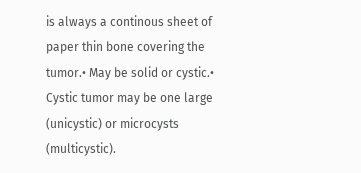is always a continous sheet of paper thin bone covering the tumor.• May be solid or cystic.• Cystic tumor may be one large (unicystic) or microcysts (multicystic).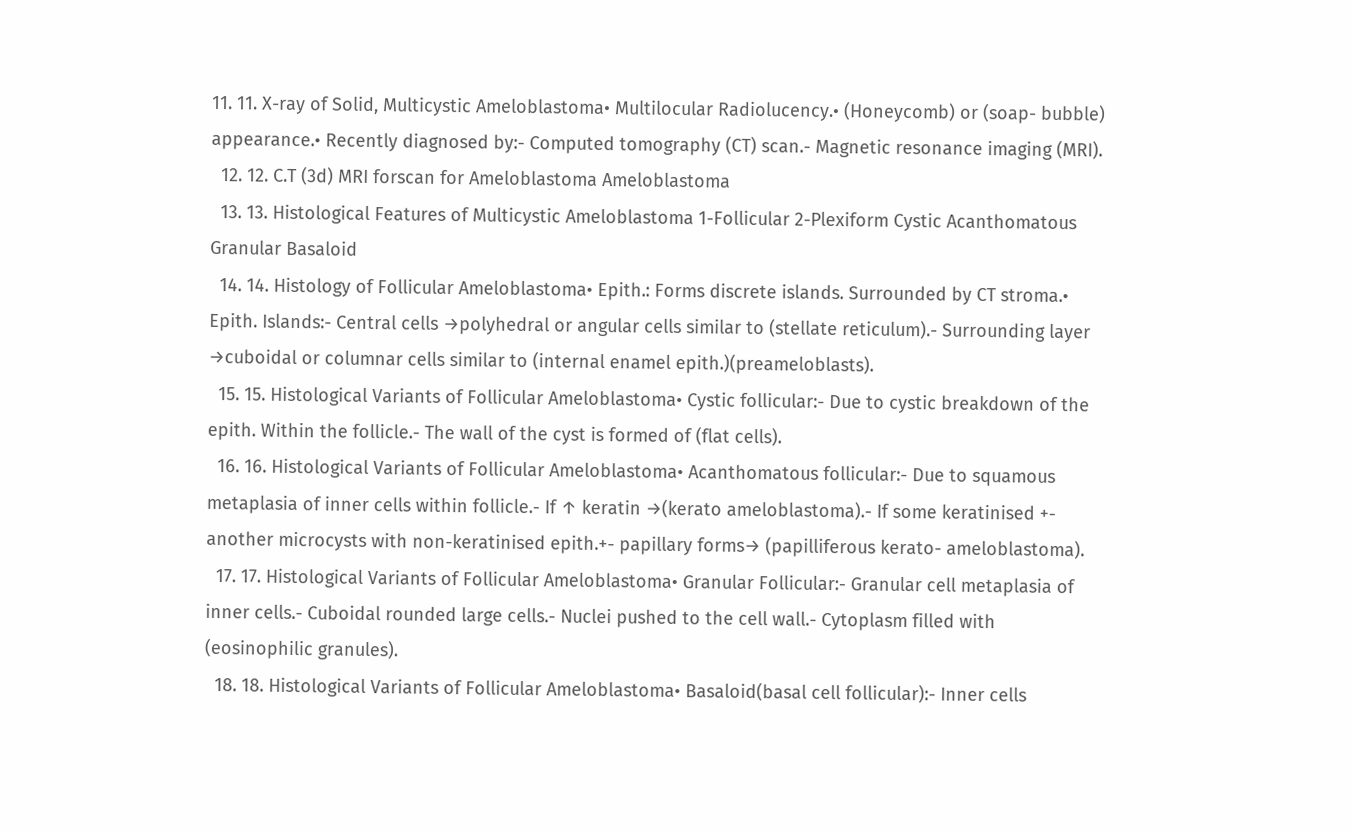11. 11. X-ray of Solid, Multicystic Ameloblastoma• Multilocular Radiolucency.• (Honeycomb) or (soap- bubble) appearance.• Recently diagnosed by:- Computed tomography (CT) scan.- Magnetic resonance imaging (MRI).
  12. 12. C.T (3d) MRI forscan for Ameloblastoma Ameloblastoma
  13. 13. Histological Features of Multicystic Ameloblastoma 1-Follicular 2-Plexiform Cystic Acanthomatous Granular Basaloid
  14. 14. Histology of Follicular Ameloblastoma• Epith.: Forms discrete islands. Surrounded by CT stroma.• Epith. Islands:- Central cells →polyhedral or angular cells similar to (stellate reticulum).- Surrounding layer →cuboidal or columnar cells similar to (internal enamel epith.)(preameloblasts).
  15. 15. Histological Variants of Follicular Ameloblastoma• Cystic follicular:- Due to cystic breakdown of the epith. Within the follicle.- The wall of the cyst is formed of (flat cells).
  16. 16. Histological Variants of Follicular Ameloblastoma• Acanthomatous follicular:- Due to squamous metaplasia of inner cells within follicle.- If ↑ keratin →(kerato ameloblastoma).- If some keratinised +- another microcysts with non-keratinised epith.+- papillary forms→ (papilliferous kerato- ameloblastoma).
  17. 17. Histological Variants of Follicular Ameloblastoma• Granular Follicular:- Granular cell metaplasia of inner cells.- Cuboidal rounded large cells.- Nuclei pushed to the cell wall.- Cytoplasm filled with (eosinophilic granules).
  18. 18. Histological Variants of Follicular Ameloblastoma• Basaloid(basal cell follicular):- Inner cells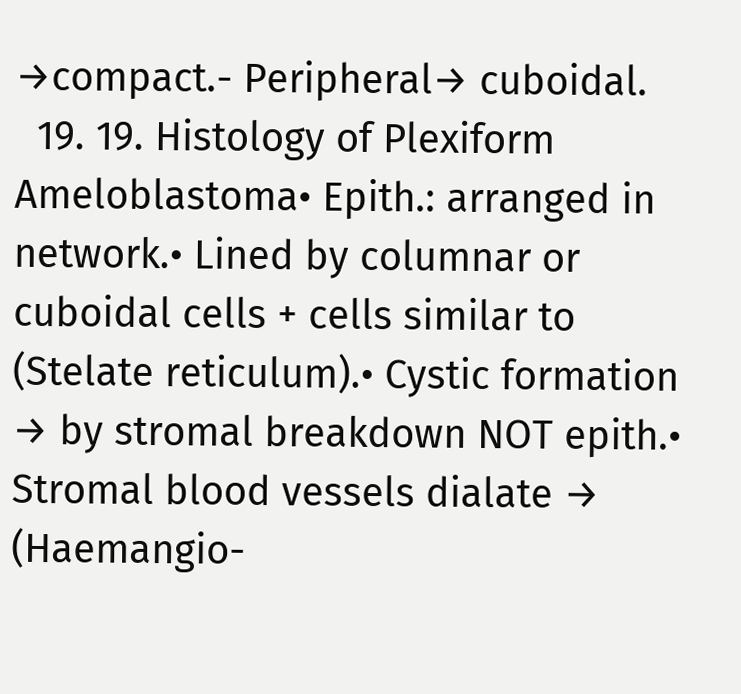→compact.- Peripheral→ cuboidal.
  19. 19. Histology of Plexiform Ameloblastoma• Epith.: arranged in network.• Lined by columnar or cuboidal cells + cells similar to (Stelate reticulum).• Cystic formation → by stromal breakdown NOT epith.• Stromal blood vessels dialate → (Haemangio-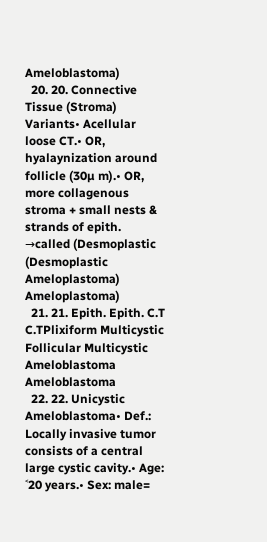Ameloblastoma)
  20. 20. Connective Tissue (Stroma) Variants• Acellular loose CT.• OR, hyalaynization around follicle (30µ m).• OR, more collagenous stroma + small nests & strands of epith. →called (Desmoplastic (Desmoplastic Ameloplastoma) Ameloplastoma)
  21. 21. Epith. Epith. C.T C.TPlixiform Multicystic Follicular Multicystic Ameloblastoma Ameloblastoma
  22. 22. Unicystic Ameloblastoma• Def.: Locally invasive tumor consists of a central large cystic cavity.• Age: ˂20 years.• Sex: male=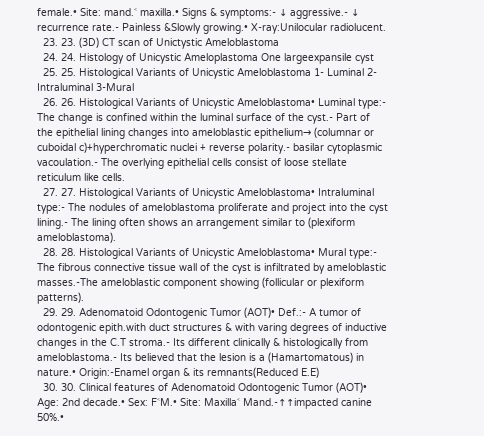female.• Site: mand.˂ maxilla.• Signs & symptoms:- ↓ aggressive.- ↓ recurrence rate.- Painless &Slowly growing.• X-ray:Unilocular radiolucent.
  23. 23. (3D) CT scan of Unictystic Ameloblastoma
  24. 24. Histology of Unicystic Ameloplastoma One largeexpansile cyst
  25. 25. Histological Variants of Unicystic Ameloblastoma 1- Luminal 2- Intraluminal 3-Mural
  26. 26. Histological Variants of Unicystic Ameloblastoma• Luminal type:- The change is confined within the luminal surface of the cyst.- Part of the epithelial lining changes into ameloblastic epithelium→ (columnar or cuboidal c)+hyperchromatic nuclei + reverse polarity.- basilar cytoplasmic vacoulation.- The overlying epithelial cells consist of loose stellate reticulum like cells.
  27. 27. Histological Variants of Unicystic Ameloblastoma• Intraluminal type:- The nodules of ameloblastoma proliferate and project into the cyst lining.- The lining often shows an arrangement similar to (plexiform ameloblastoma).
  28. 28. Histological Variants of Unicystic Ameloblastoma• Mural type:- The fibrous connective tissue wall of the cyst is infiltrated by ameloblastic masses.-The ameloblastic component showing (follicular or plexiform patterns).
  29. 29. Adenomatoid Odontogenic Tumor (AOT)• Def.:- A tumor of odontogenic epith.with duct structures & with varing degrees of inductive changes in the C.T stroma.- Its different clinically & histologically from ameloblastoma.- Its believed that the lesion is a (Hamartomatous) in nature.• Origin:-Enamel organ & its remnants(Reduced E.E)
  30. 30. Clinical features of Adenomatoid Odontogenic Tumor (AOT)• Age: 2nd decade.• Sex: F˂M.• Site: Maxilla˂ Mand.-↑↑impacted canine 50%.•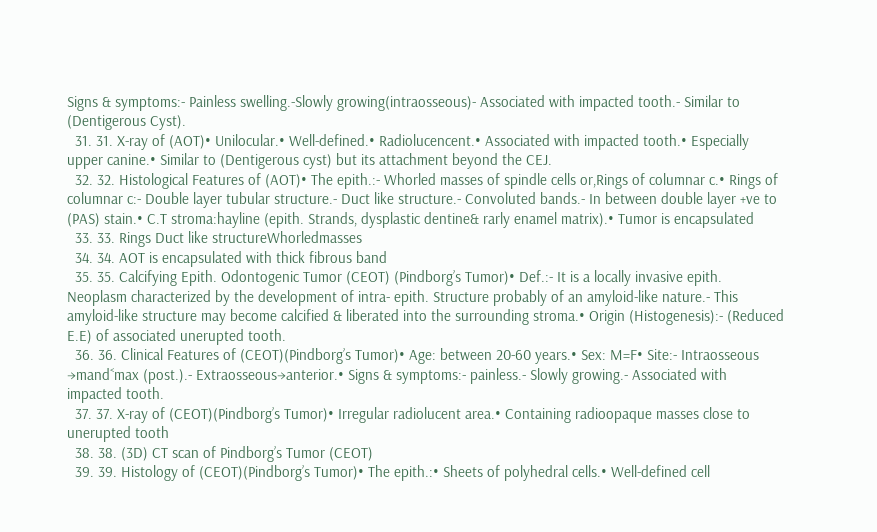Signs & symptoms:- Painless swelling.-Slowly growing(intraosseous)- Associated with impacted tooth.- Similar to (Dentigerous Cyst).
  31. 31. X-ray of (AOT)• Unilocular.• Well-defined.• Radiolucencent.• Associated with impacted tooth.• Especially upper canine.• Similar to (Dentigerous cyst) but its attachment beyond the CEJ.
  32. 32. Histological Features of (AOT)• The epith.:- Whorled masses of spindle cells or,Rings of columnar c.• Rings of columnar c:- Double layer tubular structure.- Duct like structure.- Convoluted bands.- In between double layer +ve to (PAS) stain.• C.T stroma:hayline (epith. Strands, dysplastic dentine& rarly enamel matrix).• Tumor is encapsulated
  33. 33. Rings Duct like structureWhorledmasses
  34. 34. AOT is encapsulated with thick fibrous band
  35. 35. Calcifying Epith. Odontogenic Tumor (CEOT) (Pindborg’s Tumor)• Def.:- It is a locally invasive epith. Neoplasm characterized by the development of intra- epith. Structure probably of an amyloid-like nature.- This amyloid-like structure may become calcified & liberated into the surrounding stroma.• Origin (Histogenesis):- (Reduced E.E) of associated unerupted tooth.
  36. 36. Clinical Features of (CEOT)(Pindborg’s Tumor)• Age: between 20-60 years.• Sex: M=F• Site:- Intraosseous →mand˂max (post.).- Extraosseous→anterior.• Signs & symptoms:- painless.- Slowly growing.- Associated with impacted tooth.
  37. 37. X-ray of (CEOT)(Pindborg’s Tumor)• Irregular radiolucent area.• Containing radioopaque masses close to unerupted tooth
  38. 38. (3D) CT scan of Pindborg’s Tumor (CEOT)
  39. 39. Histology of (CEOT)(Pindborg’s Tumor)• The epith.:• Sheets of polyhedral cells.• Well-defined cell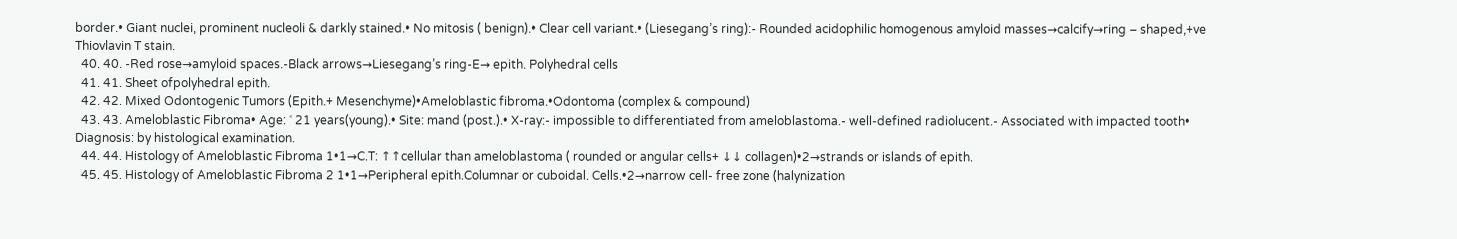border.• Giant nuclei, prominent nucleoli & darkly stained.• No mitosis ( benign).• Clear cell variant.• (Liesegang’s ring):- Rounded acidophilic homogenous amyloid masses→calcify→ring – shaped,+ve Thiovlavin T stain.
  40. 40. -Red rose→amyloid spaces.-Black arrows→Liesegang’s ring-E→ epith. Polyhedral cells
  41. 41. Sheet ofpolyhedral epith.
  42. 42. Mixed Odontogenic Tumors (Epith.+ Mesenchyme)•Ameloblastic fibroma.•Odontoma (complex & compound)
  43. 43. Ameloblastic Fibroma• Age: ˂ 21 years(young).• Site: mand (post.).• X-ray:- impossible to differentiated from ameloblastoma.- well-defined radiolucent.- Associated with impacted tooth• Diagnosis: by histological examination.
  44. 44. Histology of Ameloblastic Fibroma 1•1→C.T: ↑↑cellular than ameloblastoma ( rounded or angular cells+ ↓↓ collagen)•2→strands or islands of epith.
  45. 45. Histology of Ameloblastic Fibroma 2 1•1→Peripheral epith.Columnar or cuboidal. Cells.•2→narrow cell- free zone (halynization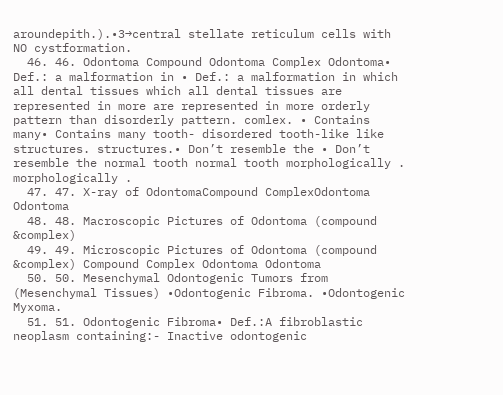aroundepith.).•3→central stellate reticulum cells with NO cystformation.
  46. 46. Odontoma Compound Odontoma Complex Odontoma• Def.: a malformation in • Def.: a malformation in which all dental tissues which all dental tissues are represented in more are represented in more orderly pattern than disorderly pattern. comlex. • Contains many• Contains many tooth- disordered tooth-like like structures. structures.• Don’t resemble the • Don’t resemble the normal tooth normal tooth morphologically . morphologically .
  47. 47. X-ray of OdontomaCompound ComplexOdontoma Odontoma
  48. 48. Macroscopic Pictures of Odontoma (compound &complex)
  49. 49. Microscopic Pictures of Odontoma (compound &complex) Compound Complex Odontoma Odontoma
  50. 50. Mesenchymal Odontogenic Tumors from (Mesenchymal Tissues) •Odontogenic Fibroma. •Odontogenic Myxoma.
  51. 51. Odontogenic Fibroma• Def.:A fibroblastic neoplasm containing:- Inactive odontogenic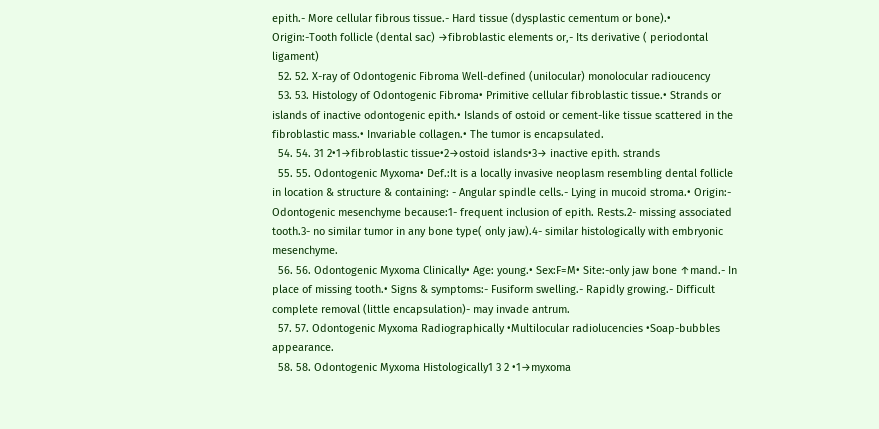epith.- More cellular fibrous tissue.- Hard tissue (dysplastic cementum or bone).• Origin:-Tooth follicle (dental sac) →fibroblastic elements or,- Its derivative ( periodontal ligament)
  52. 52. X-ray of Odontogenic Fibroma Well-defined (unilocular) monolocular radioucency
  53. 53. Histology of Odontogenic Fibroma• Primitive cellular fibroblastic tissue.• Strands or islands of inactive odontogenic epith.• Islands of ostoid or cement-like tissue scattered in the fibroblastic mass.• Invariable collagen.• The tumor is encapsulated.
  54. 54. 31 2•1→fibroblastic tissue•2→ostoid islands•3→ inactive epith. strands
  55. 55. Odontogenic Myxoma• Def.:It is a locally invasive neoplasm resembling dental follicle in location & structure & containing: - Angular spindle cells.- Lying in mucoid stroma.• Origin:- Odontogenic mesenchyme because:1- frequent inclusion of epith. Rests.2- missing associated tooth.3- no similar tumor in any bone type( only jaw).4- similar histologically with embryonic mesenchyme.
  56. 56. Odontogenic Myxoma Clinically• Age: young.• Sex:F=M• Site:-only jaw bone ↑mand.- In place of missing tooth.• Signs & symptoms:- Fusiform swelling.- Rapidly growing.- Difficult complete removal (little encapsulation)- may invade antrum.
  57. 57. Odontogenic Myxoma Radiographically •Multilocular radiolucencies •Soap-bubbles appearance.
  58. 58. Odontogenic Myxoma Histologically1 3 2 •1→myxoma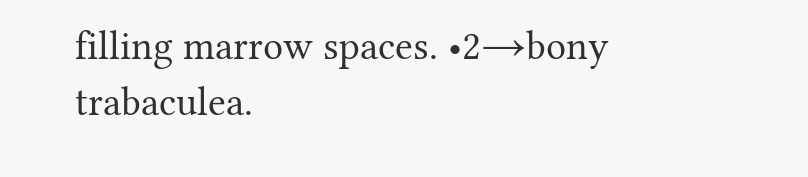filling marrow spaces. •2→bony trabaculea.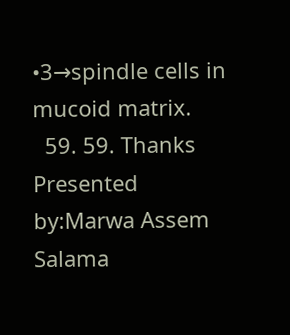•3→spindle cells in mucoid matrix.
  59. 59. Thanks Presented by:Marwa Assem Salama